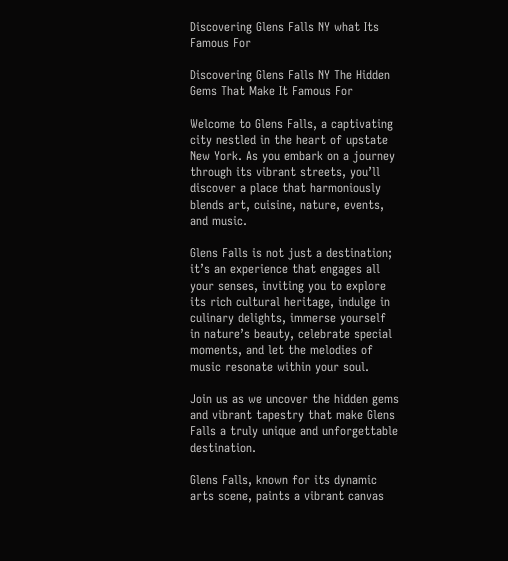Discovering Glens Falls NY what Its Famous For

Discovering Glens Falls NY The Hidden Gems That Make It Famous For

Welcome to Glens Falls, a captivating city nestled in the heart of upstate New York. As you embark on a journey through its vibrant streets, you’ll discover a place that harmoniously blends art, cuisine, nature, events, and music.

Glens Falls is not just a destination; it’s an experience that engages all your senses, inviting you to explore its rich cultural heritage, indulge in culinary delights, immerse yourself in nature’s beauty, celebrate special moments, and let the melodies of music resonate within your soul.

Join us as we uncover the hidden gems and vibrant tapestry that make Glens Falls a truly unique and unforgettable destination.

Glens Falls, known for its dynamic arts scene, paints a vibrant canvas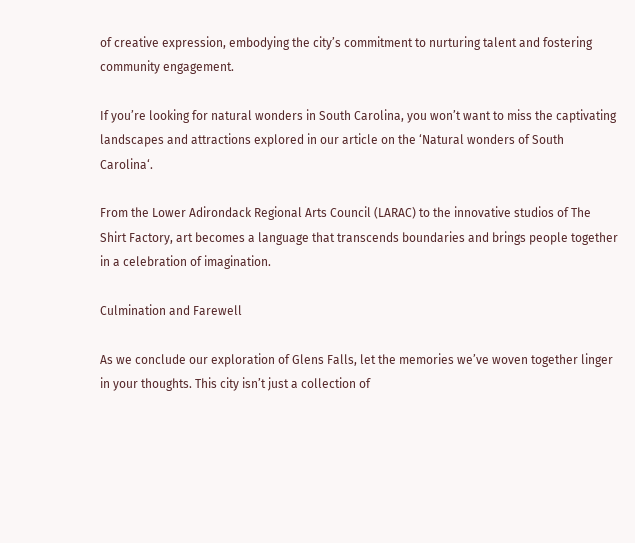of creative expression, embodying the city’s commitment to nurturing talent and fostering community engagement.

If you’re looking for natural wonders in South Carolina, you won’t want to miss the captivating landscapes and attractions explored in our article on the ‘Natural wonders of South Carolina‘.

From the Lower Adirondack Regional Arts Council (LARAC) to the innovative studios of The Shirt Factory, art becomes a language that transcends boundaries and brings people together in a celebration of imagination.

Culmination and Farewell

As we conclude our exploration of Glens Falls, let the memories we’ve woven together linger in your thoughts. This city isn’t just a collection of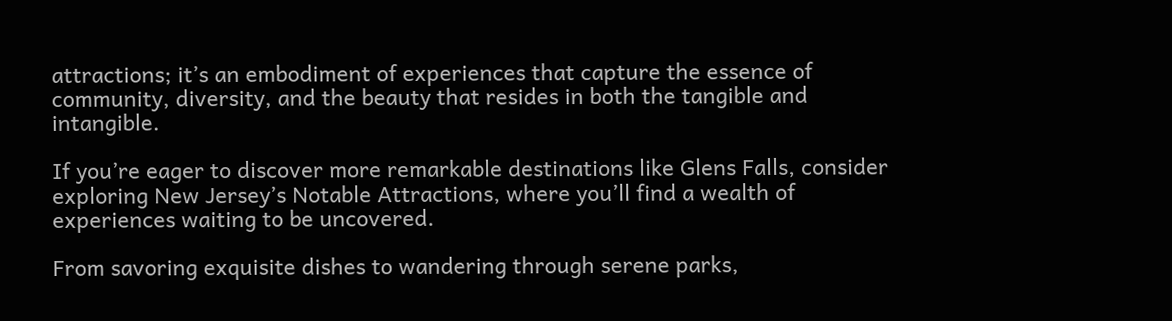attractions; it’s an embodiment of experiences that capture the essence of community, diversity, and the beauty that resides in both the tangible and intangible.

If you’re eager to discover more remarkable destinations like Glens Falls, consider exploring New Jersey’s Notable Attractions, where you’ll find a wealth of experiences waiting to be uncovered.

From savoring exquisite dishes to wandering through serene parks,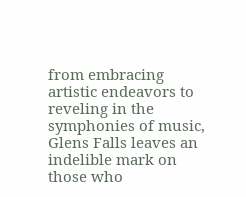from embracing artistic endeavors to reveling in the symphonies of music, Glens Falls leaves an indelible mark on those who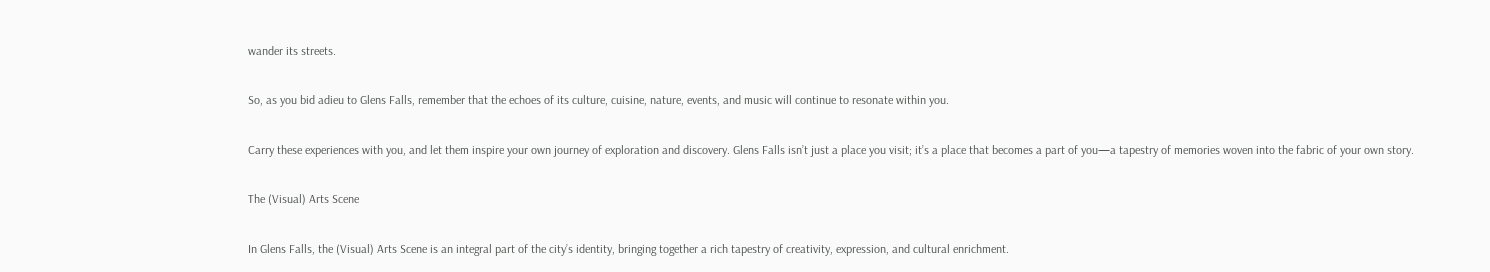wander its streets.

So, as you bid adieu to Glens Falls, remember that the echoes of its culture, cuisine, nature, events, and music will continue to resonate within you.

Carry these experiences with you, and let them inspire your own journey of exploration and discovery. Glens Falls isn’t just a place you visit; it’s a place that becomes a part of you—a tapestry of memories woven into the fabric of your own story.

The (Visual) Arts Scene

In Glens Falls, the (Visual) Arts Scene is an integral part of the city’s identity, bringing together a rich tapestry of creativity, expression, and cultural enrichment.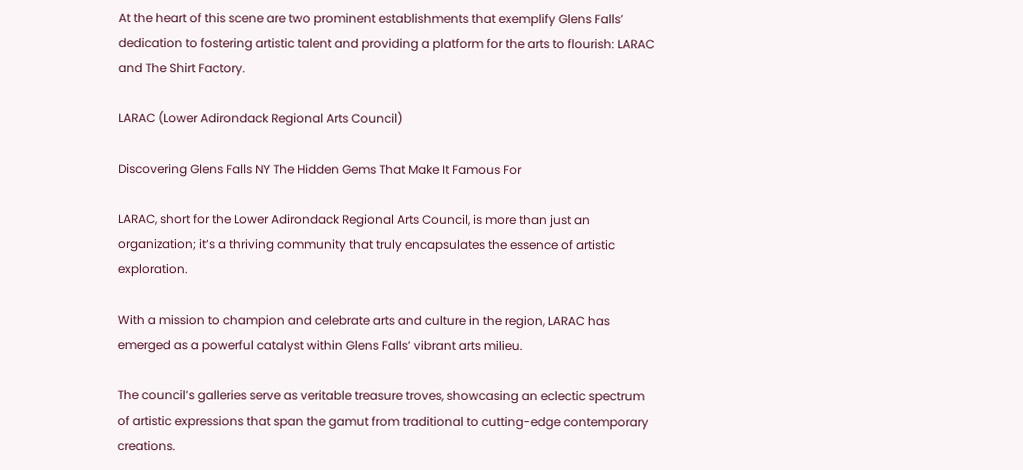At the heart of this scene are two prominent establishments that exemplify Glens Falls’ dedication to fostering artistic talent and providing a platform for the arts to flourish: LARAC and The Shirt Factory.

LARAC (Lower Adirondack Regional Arts Council)

Discovering Glens Falls NY The Hidden Gems That Make It Famous For

LARAC, short for the Lower Adirondack Regional Arts Council, is more than just an organization; it’s a thriving community that truly encapsulates the essence of artistic exploration.

With a mission to champion and celebrate arts and culture in the region, LARAC has emerged as a powerful catalyst within Glens Falls’ vibrant arts milieu.

The council’s galleries serve as veritable treasure troves, showcasing an eclectic spectrum of artistic expressions that span the gamut from traditional to cutting-edge contemporary creations.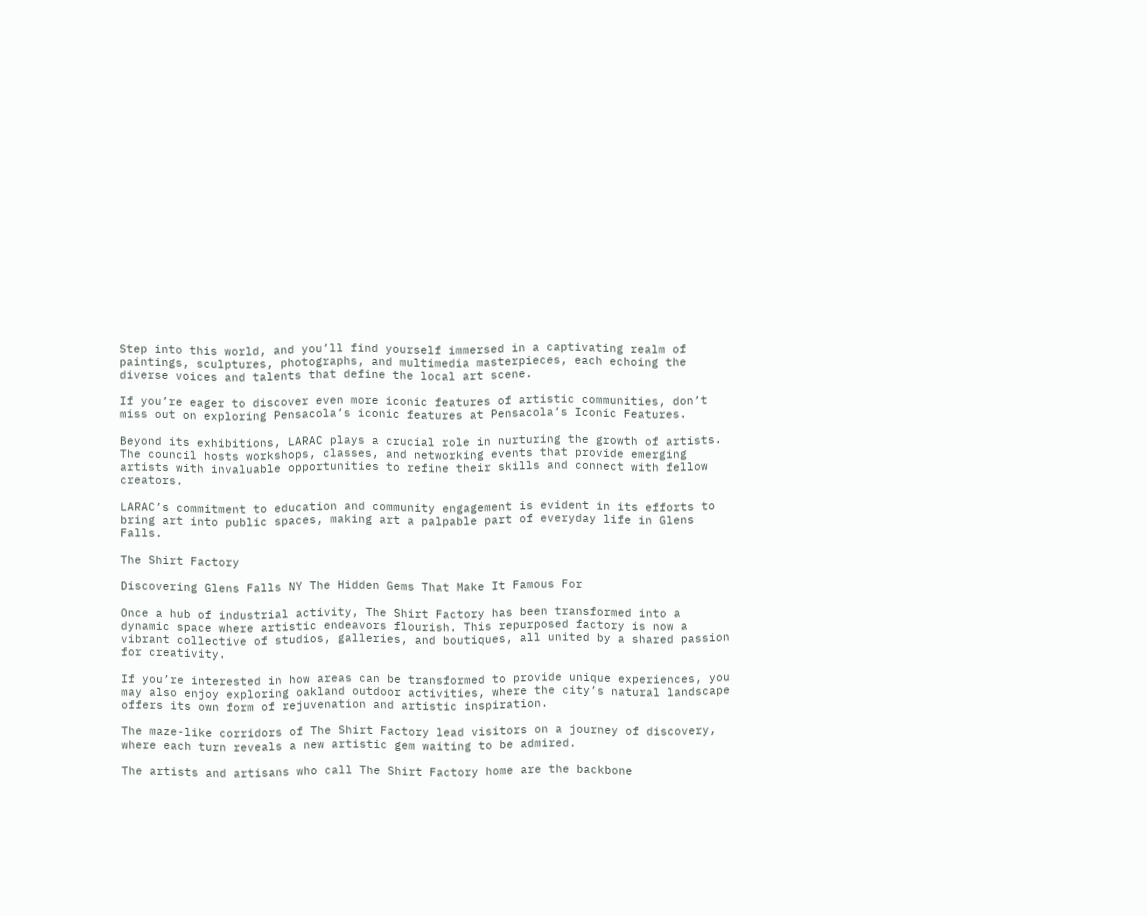Step into this world, and you’ll find yourself immersed in a captivating realm of paintings, sculptures, photographs, and multimedia masterpieces, each echoing the diverse voices and talents that define the local art scene.

If you’re eager to discover even more iconic features of artistic communities, don’t miss out on exploring Pensacola’s iconic features at Pensacola’s Iconic Features.

Beyond its exhibitions, LARAC plays a crucial role in nurturing the growth of artists. The council hosts workshops, classes, and networking events that provide emerging artists with invaluable opportunities to refine their skills and connect with fellow creators.

LARAC’s commitment to education and community engagement is evident in its efforts to bring art into public spaces, making art a palpable part of everyday life in Glens Falls.

The Shirt Factory

Discovering Glens Falls NY The Hidden Gems That Make It Famous For

Once a hub of industrial activity, The Shirt Factory has been transformed into a dynamic space where artistic endeavors flourish. This repurposed factory is now a vibrant collective of studios, galleries, and boutiques, all united by a shared passion for creativity.

If you’re interested in how areas can be transformed to provide unique experiences, you may also enjoy exploring oakland outdoor activities, where the city’s natural landscape offers its own form of rejuvenation and artistic inspiration.

The maze-like corridors of The Shirt Factory lead visitors on a journey of discovery, where each turn reveals a new artistic gem waiting to be admired.

The artists and artisans who call The Shirt Factory home are the backbone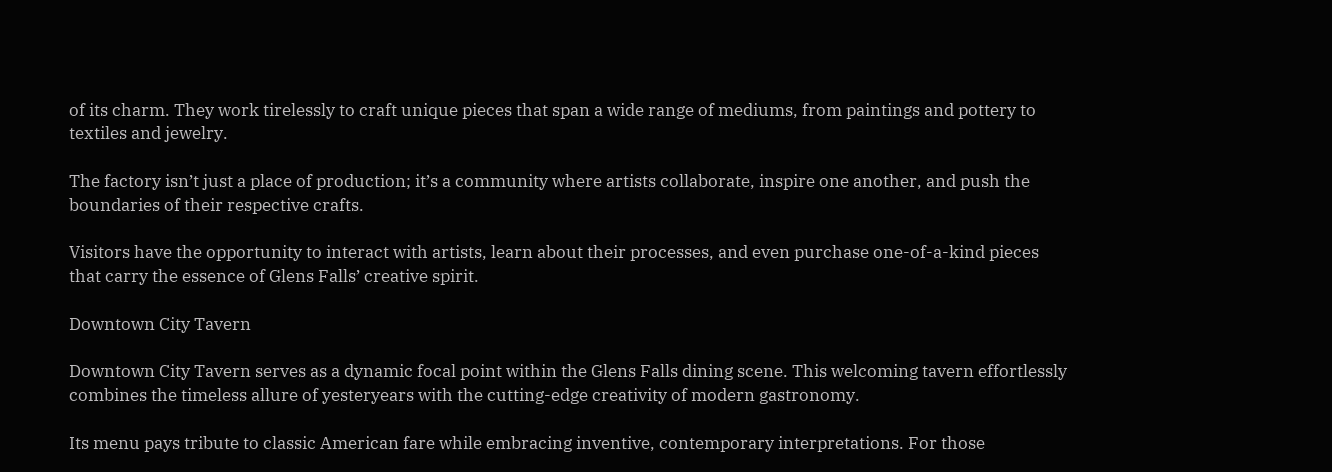of its charm. They work tirelessly to craft unique pieces that span a wide range of mediums, from paintings and pottery to textiles and jewelry.

The factory isn’t just a place of production; it’s a community where artists collaborate, inspire one another, and push the boundaries of their respective crafts.

Visitors have the opportunity to interact with artists, learn about their processes, and even purchase one-of-a-kind pieces that carry the essence of Glens Falls’ creative spirit.

Downtown City Tavern

Downtown City Tavern serves as a dynamic focal point within the Glens Falls dining scene. This welcoming tavern effortlessly combines the timeless allure of yesteryears with the cutting-edge creativity of modern gastronomy.

Its menu pays tribute to classic American fare while embracing inventive, contemporary interpretations. For those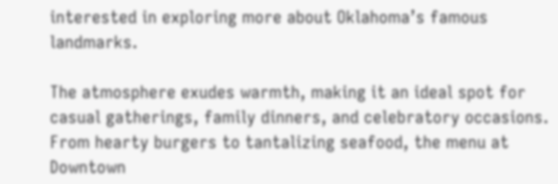interested in exploring more about Oklahoma’s famous landmarks.

The atmosphere exudes warmth, making it an ideal spot for casual gatherings, family dinners, and celebratory occasions. From hearty burgers to tantalizing seafood, the menu at Downtown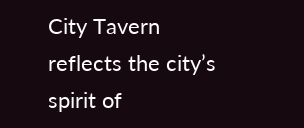City Tavern reflects the city’s spirit of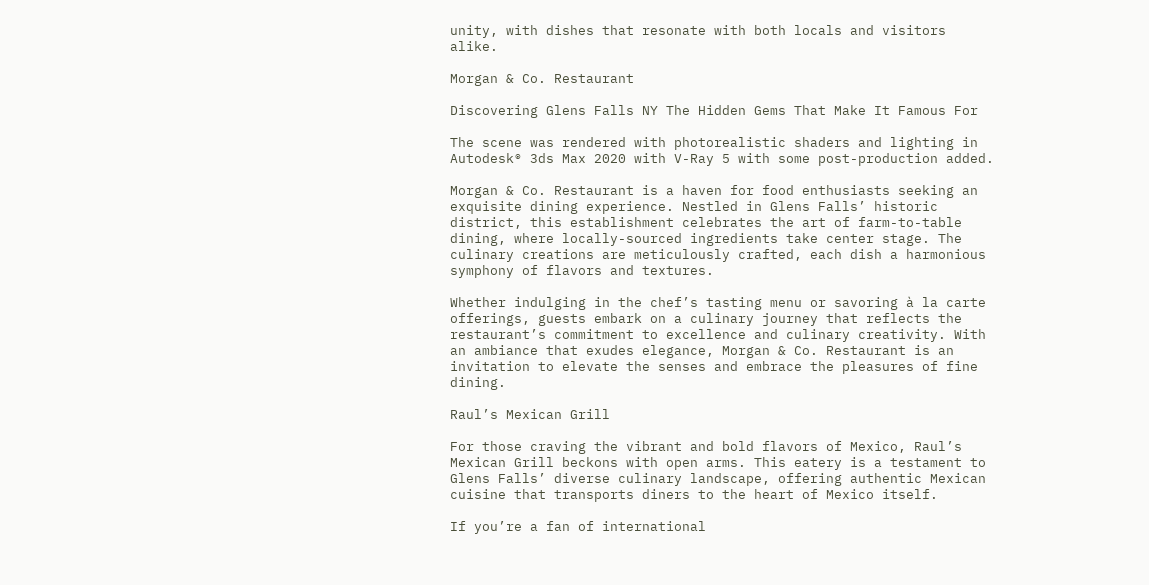unity, with dishes that resonate with both locals and visitors alike.

Morgan & Co. Restaurant

Discovering Glens Falls NY The Hidden Gems That Make It Famous For

The scene was rendered with photorealistic shaders and lighting in Autodesk® 3ds Max 2020 with V-Ray 5 with some post-production added.

Morgan & Co. Restaurant is a haven for food enthusiasts seeking an exquisite dining experience. Nestled in Glens Falls’ historic district, this establishment celebrates the art of farm-to-table dining, where locally-sourced ingredients take center stage. The culinary creations are meticulously crafted, each dish a harmonious symphony of flavors and textures.

Whether indulging in the chef’s tasting menu or savoring à la carte offerings, guests embark on a culinary journey that reflects the restaurant’s commitment to excellence and culinary creativity. With an ambiance that exudes elegance, Morgan & Co. Restaurant is an invitation to elevate the senses and embrace the pleasures of fine dining.

Raul’s Mexican Grill

For those craving the vibrant and bold flavors of Mexico, Raul’s Mexican Grill beckons with open arms. This eatery is a testament to Glens Falls’ diverse culinary landscape, offering authentic Mexican cuisine that transports diners to the heart of Mexico itself.

If you’re a fan of international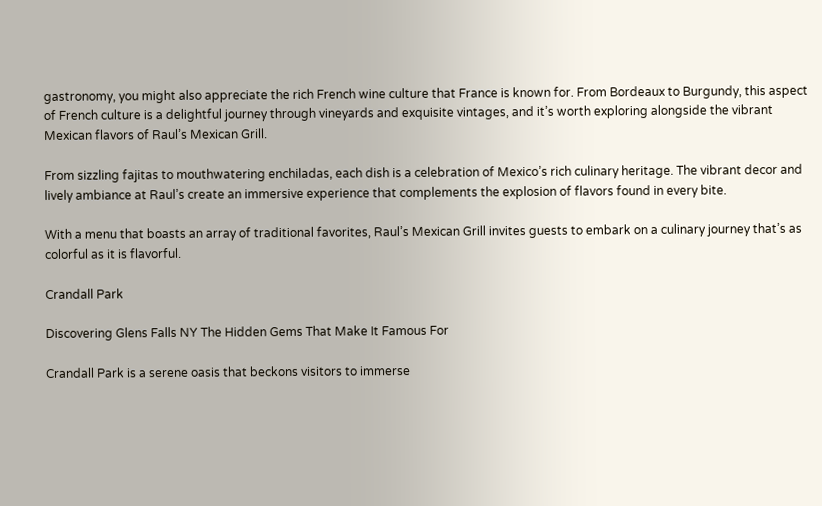gastronomy, you might also appreciate the rich French wine culture that France is known for. From Bordeaux to Burgundy, this aspect of French culture is a delightful journey through vineyards and exquisite vintages, and it’s worth exploring alongside the vibrant Mexican flavors of Raul’s Mexican Grill.

From sizzling fajitas to mouthwatering enchiladas, each dish is a celebration of Mexico’s rich culinary heritage. The vibrant decor and lively ambiance at Raul’s create an immersive experience that complements the explosion of flavors found in every bite.

With a menu that boasts an array of traditional favorites, Raul’s Mexican Grill invites guests to embark on a culinary journey that’s as colorful as it is flavorful.

Crandall Park

Discovering Glens Falls NY The Hidden Gems That Make It Famous For

Crandall Park is a serene oasis that beckons visitors to immerse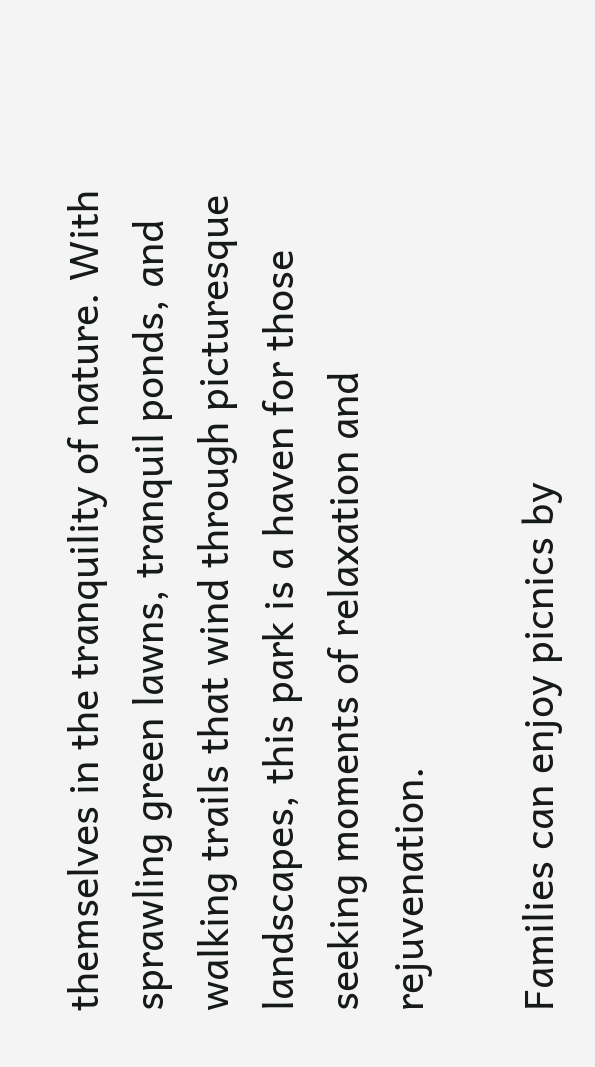themselves in the tranquility of nature. With sprawling green lawns, tranquil ponds, and walking trails that wind through picturesque landscapes, this park is a haven for those seeking moments of relaxation and rejuvenation.

Families can enjoy picnics by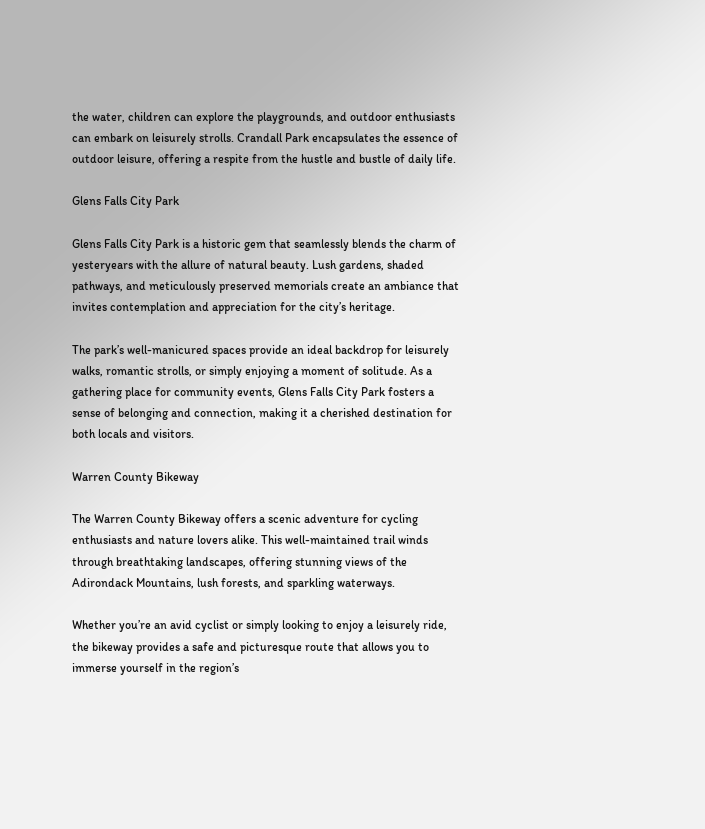the water, children can explore the playgrounds, and outdoor enthusiasts can embark on leisurely strolls. Crandall Park encapsulates the essence of outdoor leisure, offering a respite from the hustle and bustle of daily life.

Glens Falls City Park

Glens Falls City Park is a historic gem that seamlessly blends the charm of yesteryears with the allure of natural beauty. Lush gardens, shaded pathways, and meticulously preserved memorials create an ambiance that invites contemplation and appreciation for the city’s heritage.

The park’s well-manicured spaces provide an ideal backdrop for leisurely walks, romantic strolls, or simply enjoying a moment of solitude. As a gathering place for community events, Glens Falls City Park fosters a sense of belonging and connection, making it a cherished destination for both locals and visitors.

Warren County Bikeway

The Warren County Bikeway offers a scenic adventure for cycling enthusiasts and nature lovers alike. This well-maintained trail winds through breathtaking landscapes, offering stunning views of the Adirondack Mountains, lush forests, and sparkling waterways.

Whether you’re an avid cyclist or simply looking to enjoy a leisurely ride, the bikeway provides a safe and picturesque route that allows you to immerse yourself in the region’s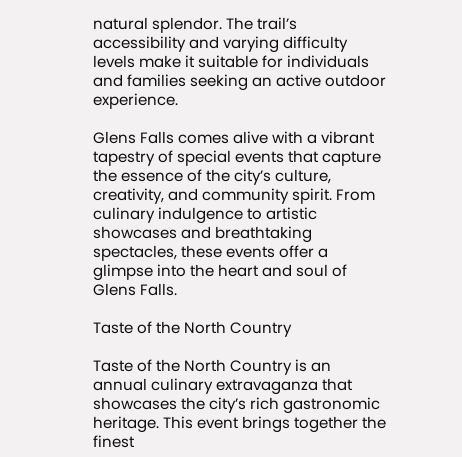natural splendor. The trail’s accessibility and varying difficulty levels make it suitable for individuals and families seeking an active outdoor experience.

Glens Falls comes alive with a vibrant tapestry of special events that capture the essence of the city’s culture, creativity, and community spirit. From culinary indulgence to artistic showcases and breathtaking spectacles, these events offer a glimpse into the heart and soul of Glens Falls.

Taste of the North Country

Taste of the North Country is an annual culinary extravaganza that showcases the city’s rich gastronomic heritage. This event brings together the finest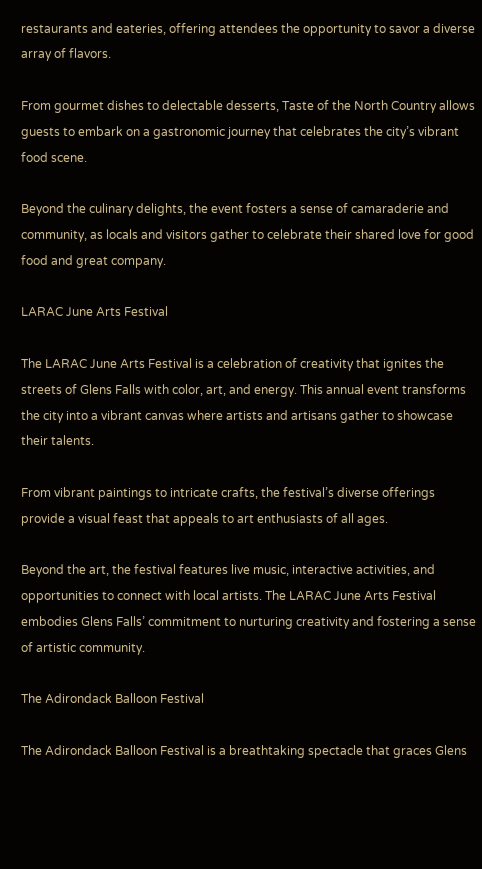restaurants and eateries, offering attendees the opportunity to savor a diverse array of flavors.

From gourmet dishes to delectable desserts, Taste of the North Country allows guests to embark on a gastronomic journey that celebrates the city’s vibrant food scene.

Beyond the culinary delights, the event fosters a sense of camaraderie and community, as locals and visitors gather to celebrate their shared love for good food and great company.

LARAC June Arts Festival

The LARAC June Arts Festival is a celebration of creativity that ignites the streets of Glens Falls with color, art, and energy. This annual event transforms the city into a vibrant canvas where artists and artisans gather to showcase their talents.

From vibrant paintings to intricate crafts, the festival’s diverse offerings provide a visual feast that appeals to art enthusiasts of all ages.

Beyond the art, the festival features live music, interactive activities, and opportunities to connect with local artists. The LARAC June Arts Festival embodies Glens Falls’ commitment to nurturing creativity and fostering a sense of artistic community.

The Adirondack Balloon Festival

The Adirondack Balloon Festival is a breathtaking spectacle that graces Glens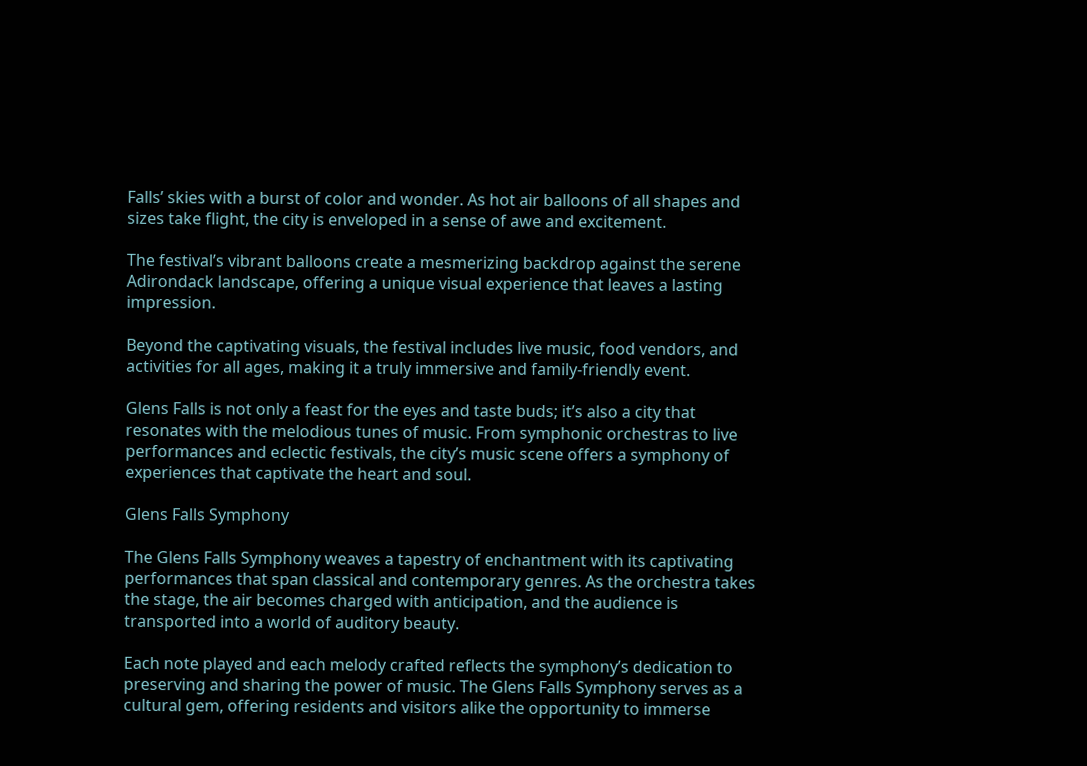Falls’ skies with a burst of color and wonder. As hot air balloons of all shapes and sizes take flight, the city is enveloped in a sense of awe and excitement.

The festival’s vibrant balloons create a mesmerizing backdrop against the serene Adirondack landscape, offering a unique visual experience that leaves a lasting impression.

Beyond the captivating visuals, the festival includes live music, food vendors, and activities for all ages, making it a truly immersive and family-friendly event.

Glens Falls is not only a feast for the eyes and taste buds; it’s also a city that resonates with the melodious tunes of music. From symphonic orchestras to live performances and eclectic festivals, the city’s music scene offers a symphony of experiences that captivate the heart and soul.

Glens Falls Symphony

The Glens Falls Symphony weaves a tapestry of enchantment with its captivating performances that span classical and contemporary genres. As the orchestra takes the stage, the air becomes charged with anticipation, and the audience is transported into a world of auditory beauty.

Each note played and each melody crafted reflects the symphony’s dedication to preserving and sharing the power of music. The Glens Falls Symphony serves as a cultural gem, offering residents and visitors alike the opportunity to immerse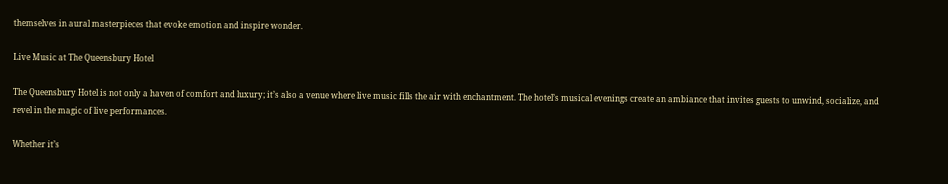themselves in aural masterpieces that evoke emotion and inspire wonder.

Live Music at The Queensbury Hotel

The Queensbury Hotel is not only a haven of comfort and luxury; it’s also a venue where live music fills the air with enchantment. The hotel’s musical evenings create an ambiance that invites guests to unwind, socialize, and revel in the magic of live performances.

Whether it’s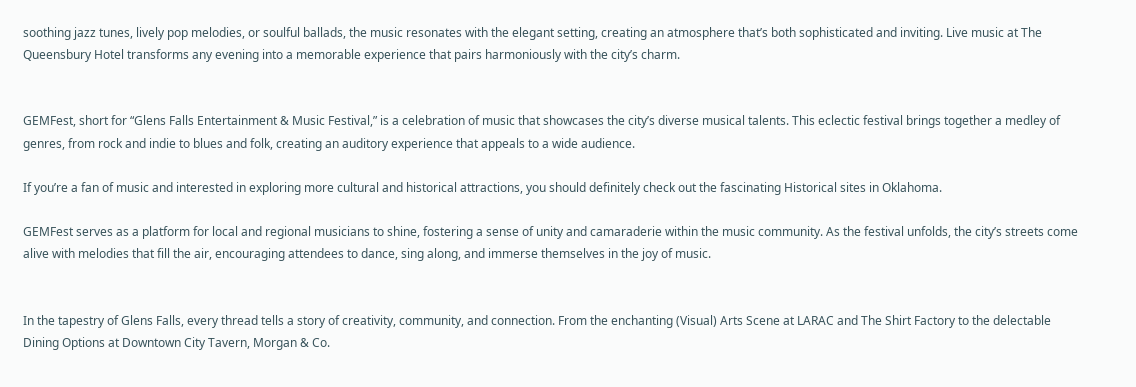soothing jazz tunes, lively pop melodies, or soulful ballads, the music resonates with the elegant setting, creating an atmosphere that’s both sophisticated and inviting. Live music at The Queensbury Hotel transforms any evening into a memorable experience that pairs harmoniously with the city’s charm.


GEMFest, short for “Glens Falls Entertainment & Music Festival,” is a celebration of music that showcases the city’s diverse musical talents. This eclectic festival brings together a medley of genres, from rock and indie to blues and folk, creating an auditory experience that appeals to a wide audience.

If you’re a fan of music and interested in exploring more cultural and historical attractions, you should definitely check out the fascinating Historical sites in Oklahoma.

GEMFest serves as a platform for local and regional musicians to shine, fostering a sense of unity and camaraderie within the music community. As the festival unfolds, the city’s streets come alive with melodies that fill the air, encouraging attendees to dance, sing along, and immerse themselves in the joy of music.


In the tapestry of Glens Falls, every thread tells a story of creativity, community, and connection. From the enchanting (Visual) Arts Scene at LARAC and The Shirt Factory to the delectable Dining Options at Downtown City Tavern, Morgan & Co.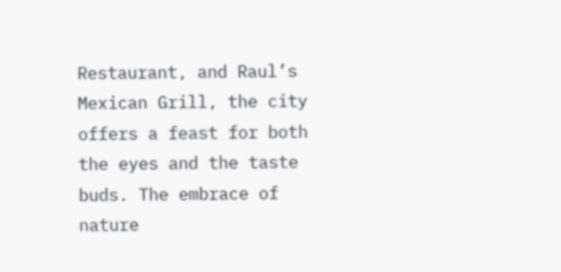Restaurant, and Raul’s Mexican Grill, the city offers a feast for both the eyes and the taste buds. The embrace of nature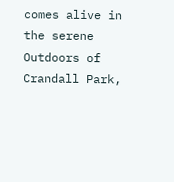comes alive in the serene Outdoors of Crandall Park,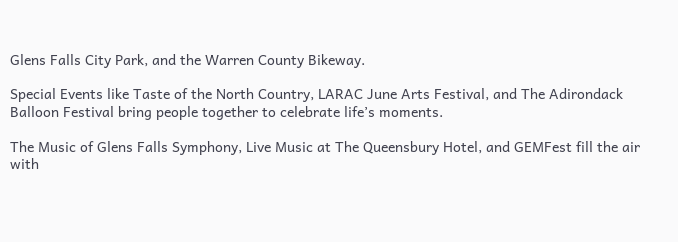Glens Falls City Park, and the Warren County Bikeway.

Special Events like Taste of the North Country, LARAC June Arts Festival, and The Adirondack Balloon Festival bring people together to celebrate life’s moments.

The Music of Glens Falls Symphony, Live Music at The Queensbury Hotel, and GEMFest fill the air with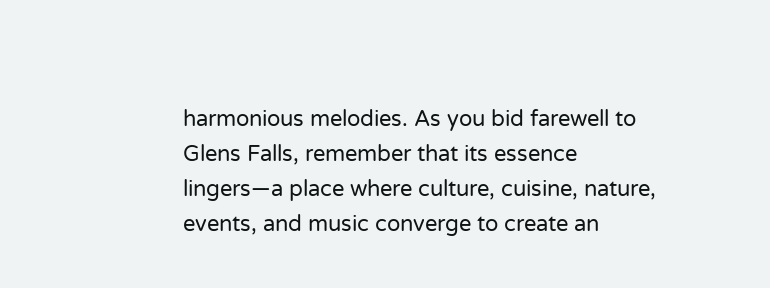harmonious melodies. As you bid farewell to Glens Falls, remember that its essence lingers—a place where culture, cuisine, nature, events, and music converge to create an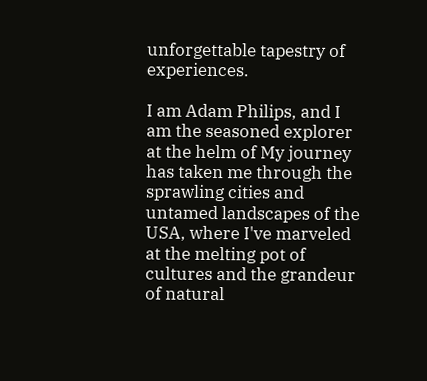unforgettable tapestry of experiences.

I am Adam Philips, and I am the seasoned explorer at the helm of My journey has taken me through the sprawling cities and untamed landscapes of the USA, where I've marveled at the melting pot of cultures and the grandeur of natural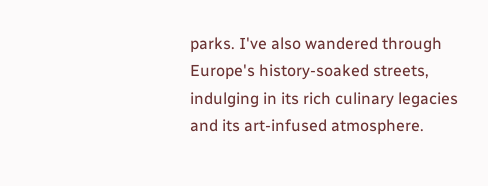parks. I've also wandered through Europe's history-soaked streets, indulging in its rich culinary legacies and its art-infused atmosphere.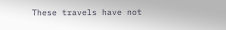These travels have not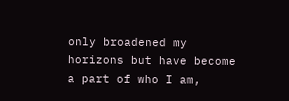only broadened my horizons but have become a part of who I am,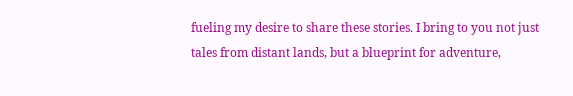fueling my desire to share these stories. I bring to you not just tales from distant lands, but a blueprint for adventure,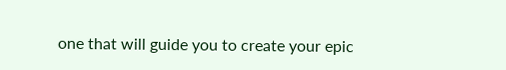one that will guide you to create your epic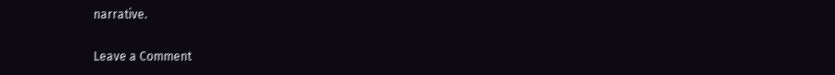narrative.

Leave a Comment